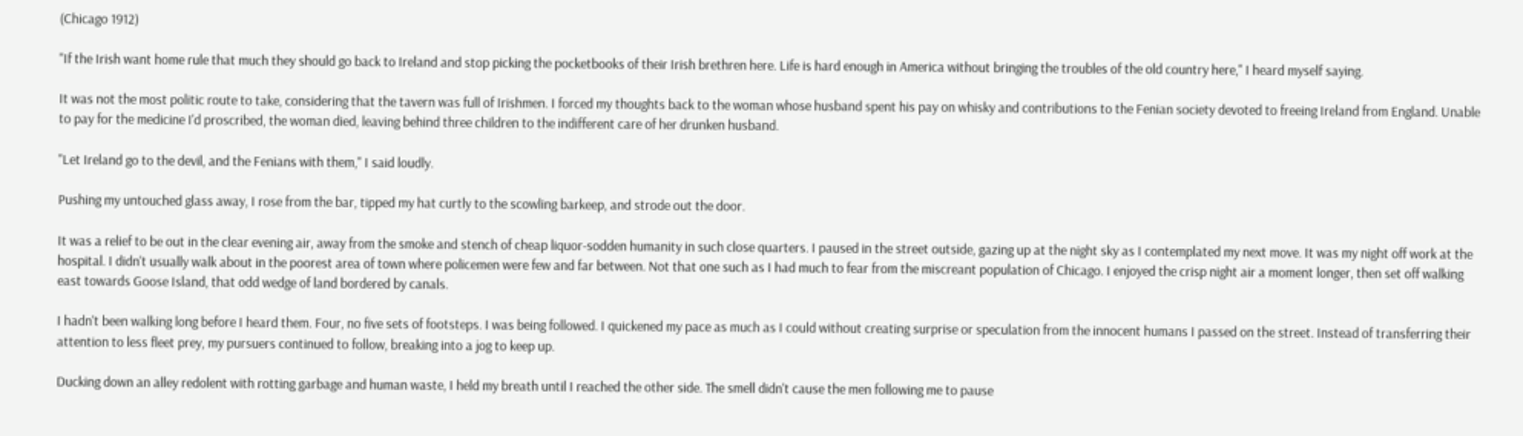(Chicago 1912)

"If the Irish want home rule that much they should go back to Ireland and stop picking the pocketbooks of their Irish brethren here. Life is hard enough in America without bringing the troubles of the old country here," I heard myself saying.

It was not the most politic route to take, considering that the tavern was full of Irishmen. I forced my thoughts back to the woman whose husband spent his pay on whisky and contributions to the Fenian society devoted to freeing Ireland from England. Unable to pay for the medicine I'd proscribed, the woman died, leaving behind three children to the indifferent care of her drunken husband.

"Let Ireland go to the devil, and the Fenians with them," I said loudly.

Pushing my untouched glass away, I rose from the bar, tipped my hat curtly to the scowling barkeep, and strode out the door.

It was a relief to be out in the clear evening air, away from the smoke and stench of cheap liquor-sodden humanity in such close quarters. I paused in the street outside, gazing up at the night sky as I contemplated my next move. It was my night off work at the hospital. I didn't usually walk about in the poorest area of town where policemen were few and far between. Not that one such as I had much to fear from the miscreant population of Chicago. I enjoyed the crisp night air a moment longer, then set off walking east towards Goose Island, that odd wedge of land bordered by canals.

I hadn't been walking long before I heard them. Four, no five sets of footsteps. I was being followed. I quickened my pace as much as I could without creating surprise or speculation from the innocent humans I passed on the street. Instead of transferring their attention to less fleet prey, my pursuers continued to follow, breaking into a jog to keep up.

Ducking down an alley redolent with rotting garbage and human waste, I held my breath until I reached the other side. The smell didn't cause the men following me to pause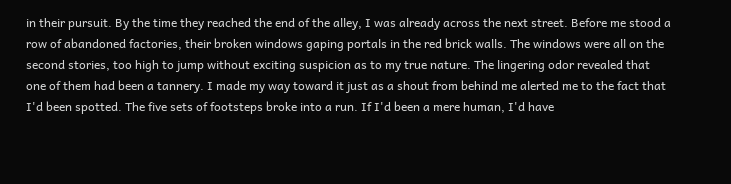in their pursuit. By the time they reached the end of the alley, I was already across the next street. Before me stood a row of abandoned factories, their broken windows gaping portals in the red brick walls. The windows were all on the second stories, too high to jump without exciting suspicion as to my true nature. The lingering odor revealed that one of them had been a tannery. I made my way toward it just as a shout from behind me alerted me to the fact that I'd been spotted. The five sets of footsteps broke into a run. If I'd been a mere human, I'd have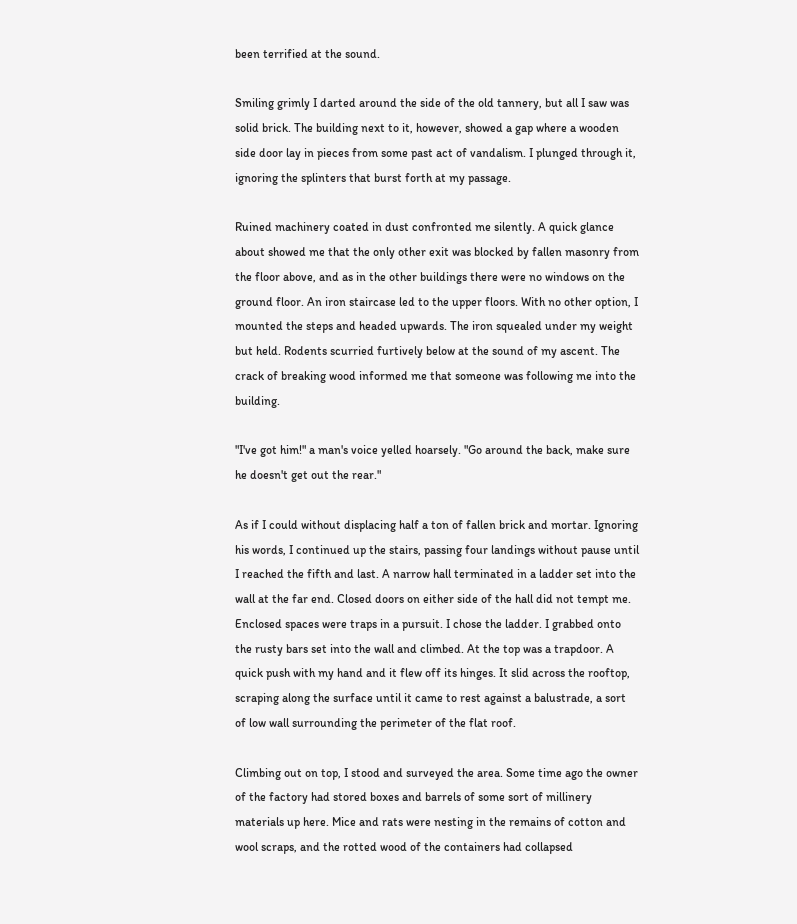been terrified at the sound.

Smiling grimly I darted around the side of the old tannery, but all I saw was solid brick. The building next to it, however, showed a gap where a wooden side door lay in pieces from some past act of vandalism. I plunged through it, ignoring the splinters that burst forth at my passage.

Ruined machinery coated in dust confronted me silently. A quick glance about showed me that the only other exit was blocked by fallen masonry from the floor above, and as in the other buildings there were no windows on the ground floor. An iron staircase led to the upper floors. With no other option, I mounted the steps and headed upwards. The iron squealed under my weight but held. Rodents scurried furtively below at the sound of my ascent. The crack of breaking wood informed me that someone was following me into the building.

"I've got him!" a man's voice yelled hoarsely. "Go around the back, make sure he doesn't get out the rear."

As if I could without displacing half a ton of fallen brick and mortar. Ignoring his words, I continued up the stairs, passing four landings without pause until I reached the fifth and last. A narrow hall terminated in a ladder set into the wall at the far end. Closed doors on either side of the hall did not tempt me. Enclosed spaces were traps in a pursuit. I chose the ladder. I grabbed onto the rusty bars set into the wall and climbed. At the top was a trapdoor. A quick push with my hand and it flew off its hinges. It slid across the rooftop, scraping along the surface until it came to rest against a balustrade, a sort of low wall surrounding the perimeter of the flat roof.

Climbing out on top, I stood and surveyed the area. Some time ago the owner of the factory had stored boxes and barrels of some sort of millinery materials up here. Mice and rats were nesting in the remains of cotton and wool scraps, and the rotted wood of the containers had collapsed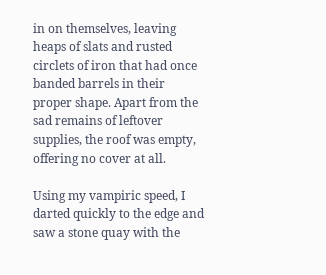in on themselves, leaving heaps of slats and rusted circlets of iron that had once banded barrels in their proper shape. Apart from the sad remains of leftover supplies, the roof was empty, offering no cover at all.

Using my vampiric speed, I darted quickly to the edge and saw a stone quay with the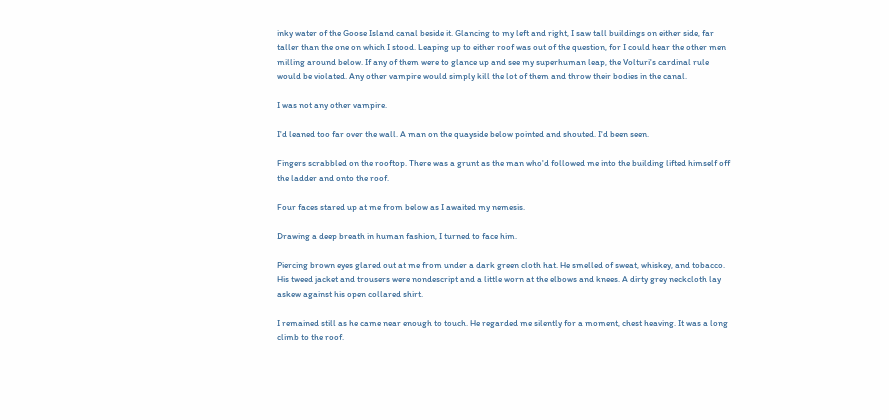inky water of the Goose Island canal beside it. Glancing to my left and right, I saw tall buildings on either side, far taller than the one on which I stood. Leaping up to either roof was out of the question, for I could hear the other men milling around below. If any of them were to glance up and see my superhuman leap, the Volturi's cardinal rule would be violated. Any other vampire would simply kill the lot of them and throw their bodies in the canal.

I was not any other vampire.

I'd leaned too far over the wall. A man on the quayside below pointed and shouted. I'd been seen.

Fingers scrabbled on the rooftop. There was a grunt as the man who'd followed me into the building lifted himself off the ladder and onto the roof.

Four faces stared up at me from below as I awaited my nemesis.

Drawing a deep breath in human fashion, I turned to face him.

Piercing brown eyes glared out at me from under a dark green cloth hat. He smelled of sweat, whiskey, and tobacco. His tweed jacket and trousers were nondescript and a little worn at the elbows and knees. A dirty grey neckcloth lay askew against his open collared shirt.

I remained still as he came near enough to touch. He regarded me silently for a moment, chest heaving. It was a long climb to the roof.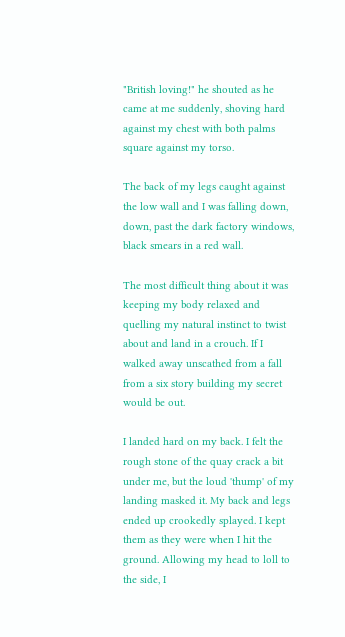"British loving!" he shouted as he came at me suddenly, shoving hard against my chest with both palms square against my torso.

The back of my legs caught against the low wall and I was falling down, down, past the dark factory windows, black smears in a red wall.

The most difficult thing about it was keeping my body relaxed and quelling my natural instinct to twist about and land in a crouch. If I walked away unscathed from a fall from a six story building my secret would be out.

I landed hard on my back. I felt the rough stone of the quay crack a bit under me, but the loud 'thump' of my landing masked it. My back and legs ended up crookedly splayed. I kept them as they were when I hit the ground. Allowing my head to loll to the side, I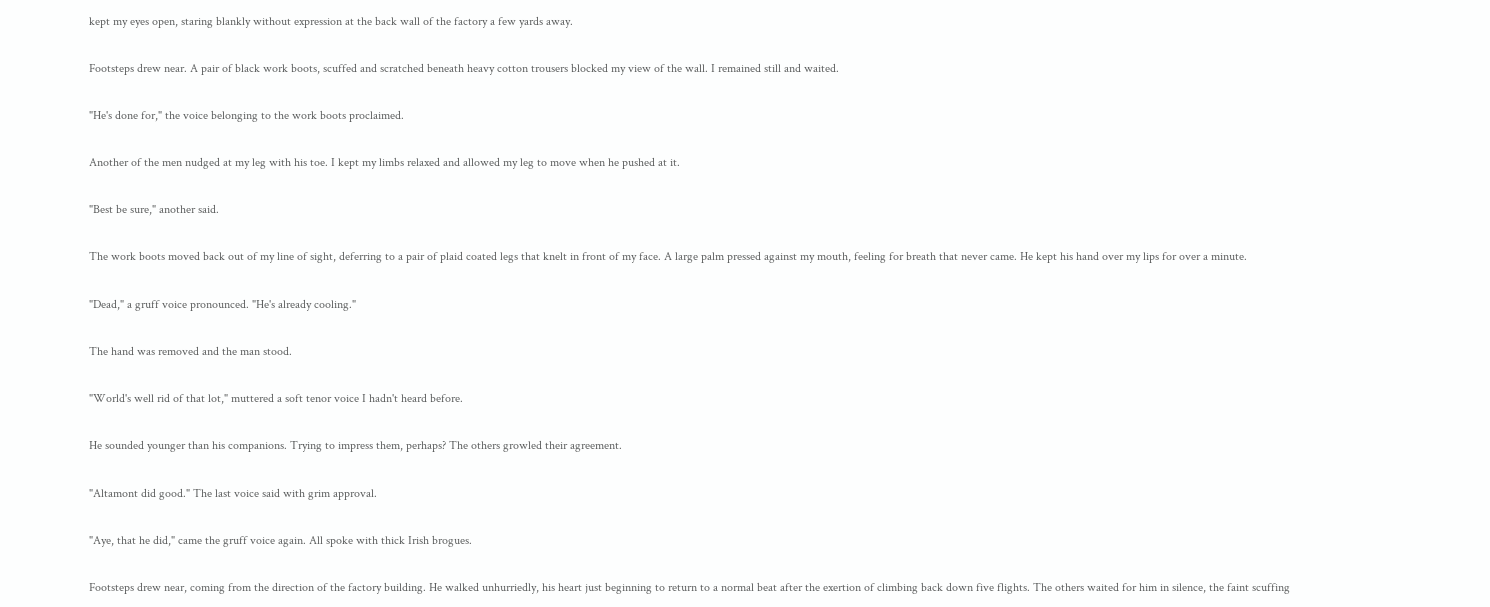kept my eyes open, staring blankly without expression at the back wall of the factory a few yards away.

Footsteps drew near. A pair of black work boots, scuffed and scratched beneath heavy cotton trousers blocked my view of the wall. I remained still and waited.

"He's done for," the voice belonging to the work boots proclaimed.

Another of the men nudged at my leg with his toe. I kept my limbs relaxed and allowed my leg to move when he pushed at it.

"Best be sure," another said.

The work boots moved back out of my line of sight, deferring to a pair of plaid coated legs that knelt in front of my face. A large palm pressed against my mouth, feeling for breath that never came. He kept his hand over my lips for over a minute.

"Dead," a gruff voice pronounced. "He's already cooling."

The hand was removed and the man stood.

"World's well rid of that lot," muttered a soft tenor voice I hadn't heard before.

He sounded younger than his companions. Trying to impress them, perhaps? The others growled their agreement.

"Altamont did good." The last voice said with grim approval.

"Aye, that he did," came the gruff voice again. All spoke with thick Irish brogues.

Footsteps drew near, coming from the direction of the factory building. He walked unhurriedly, his heart just beginning to return to a normal beat after the exertion of climbing back down five flights. The others waited for him in silence, the faint scuffing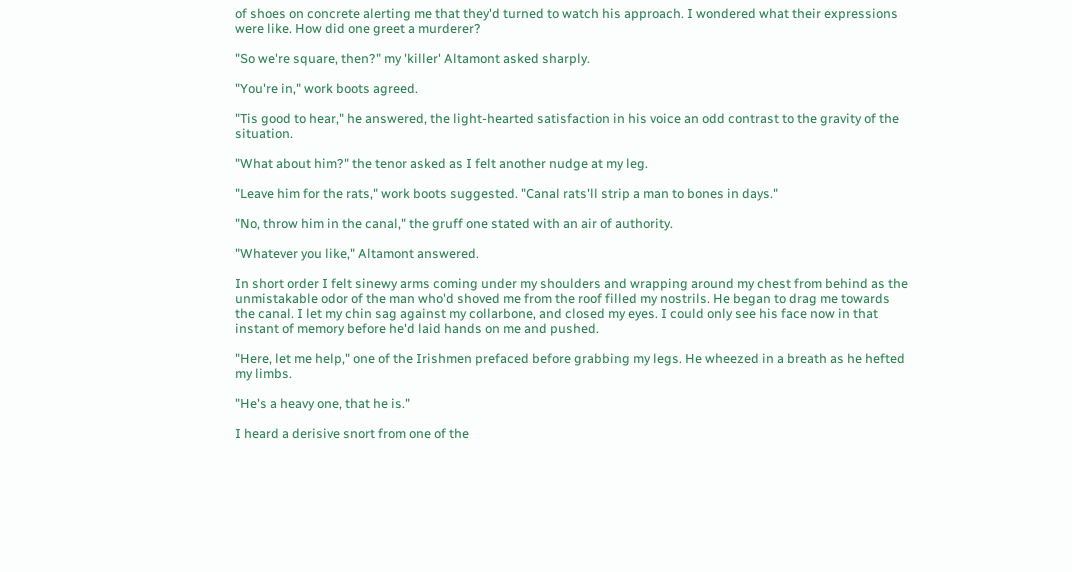of shoes on concrete alerting me that they'd turned to watch his approach. I wondered what their expressions were like. How did one greet a murderer?

"So we're square, then?" my 'killer' Altamont asked sharply.

"You're in," work boots agreed.

"Tis good to hear," he answered, the light-hearted satisfaction in his voice an odd contrast to the gravity of the situation.

"What about him?" the tenor asked as I felt another nudge at my leg.

"Leave him for the rats," work boots suggested. "Canal rats'll strip a man to bones in days."

"No, throw him in the canal," the gruff one stated with an air of authority.

"Whatever you like," Altamont answered.

In short order I felt sinewy arms coming under my shoulders and wrapping around my chest from behind as the unmistakable odor of the man who'd shoved me from the roof filled my nostrils. He began to drag me towards the canal. I let my chin sag against my collarbone, and closed my eyes. I could only see his face now in that instant of memory before he'd laid hands on me and pushed.

"Here, let me help," one of the Irishmen prefaced before grabbing my legs. He wheezed in a breath as he hefted my limbs.

"He's a heavy one, that he is."

I heard a derisive snort from one of the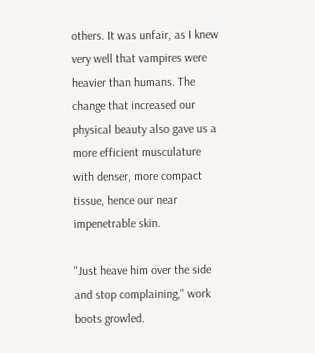others. It was unfair, as I knew very well that vampires were heavier than humans. The change that increased our physical beauty also gave us a more efficient musculature with denser, more compact tissue, hence our near impenetrable skin.

"Just heave him over the side and stop complaining," work boots growled.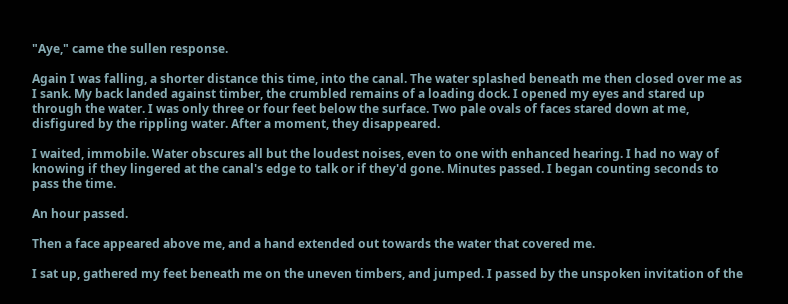"Aye," came the sullen response.

Again I was falling, a shorter distance this time, into the canal. The water splashed beneath me then closed over me as I sank. My back landed against timber, the crumbled remains of a loading dock. I opened my eyes and stared up through the water. I was only three or four feet below the surface. Two pale ovals of faces stared down at me, disfigured by the rippling water. After a moment, they disappeared.

I waited, immobile. Water obscures all but the loudest noises, even to one with enhanced hearing. I had no way of knowing if they lingered at the canal's edge to talk or if they'd gone. Minutes passed. I began counting seconds to pass the time.

An hour passed.

Then a face appeared above me, and a hand extended out towards the water that covered me.

I sat up, gathered my feet beneath me on the uneven timbers, and jumped. I passed by the unspoken invitation of the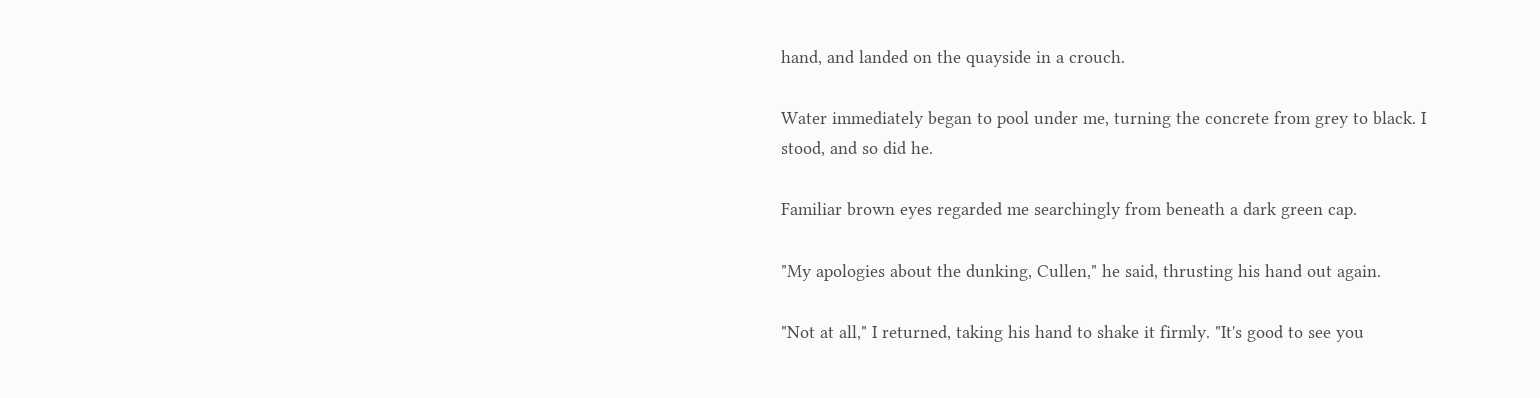hand, and landed on the quayside in a crouch.

Water immediately began to pool under me, turning the concrete from grey to black. I stood, and so did he.

Familiar brown eyes regarded me searchingly from beneath a dark green cap.

"My apologies about the dunking, Cullen," he said, thrusting his hand out again.

"Not at all," I returned, taking his hand to shake it firmly. "It's good to see you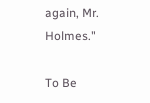again, Mr. Holmes."

To Be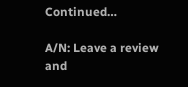Continued…

A/N: Leave a review and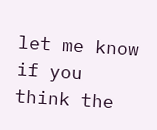let me know if you think the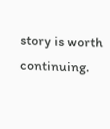story is worth continuing.